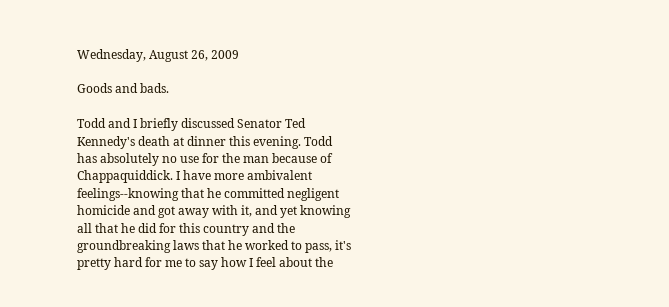Wednesday, August 26, 2009

Goods and bads.

Todd and I briefly discussed Senator Ted Kennedy's death at dinner this evening. Todd has absolutely no use for the man because of Chappaquiddick. I have more ambivalent feelings--knowing that he committed negligent homicide and got away with it, and yet knowing all that he did for this country and the groundbreaking laws that he worked to pass, it's pretty hard for me to say how I feel about the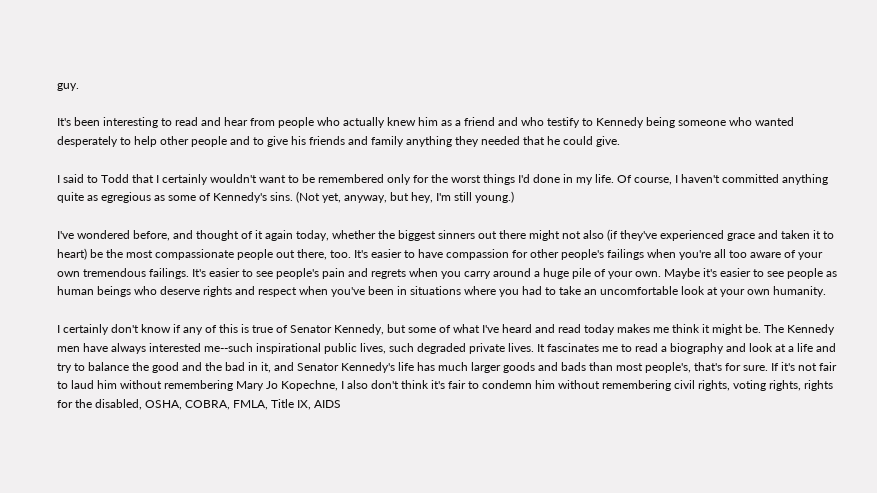guy.

It's been interesting to read and hear from people who actually knew him as a friend and who testify to Kennedy being someone who wanted desperately to help other people and to give his friends and family anything they needed that he could give.

I said to Todd that I certainly wouldn't want to be remembered only for the worst things I'd done in my life. Of course, I haven't committed anything quite as egregious as some of Kennedy's sins. (Not yet, anyway, but hey, I'm still young.)

I've wondered before, and thought of it again today, whether the biggest sinners out there might not also (if they've experienced grace and taken it to heart) be the most compassionate people out there, too. It's easier to have compassion for other people's failings when you're all too aware of your own tremendous failings. It's easier to see people's pain and regrets when you carry around a huge pile of your own. Maybe it's easier to see people as human beings who deserve rights and respect when you've been in situations where you had to take an uncomfortable look at your own humanity.

I certainly don't know if any of this is true of Senator Kennedy, but some of what I've heard and read today makes me think it might be. The Kennedy men have always interested me--such inspirational public lives, such degraded private lives. It fascinates me to read a biography and look at a life and try to balance the good and the bad in it, and Senator Kennedy's life has much larger goods and bads than most people's, that's for sure. If it's not fair to laud him without remembering Mary Jo Kopechne, I also don't think it's fair to condemn him without remembering civil rights, voting rights, rights for the disabled, OSHA, COBRA, FMLA, Title IX, AIDS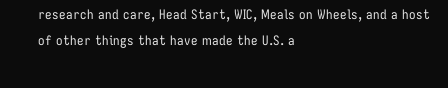research and care, Head Start, WIC, Meals on Wheels, and a host of other things that have made the U.S. a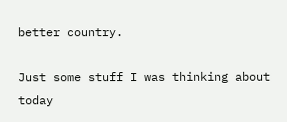better country.

Just some stuff I was thinking about today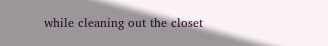while cleaning out the closet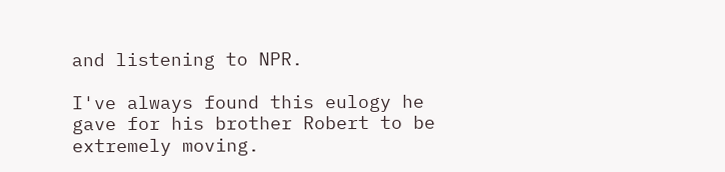and listening to NPR.

I've always found this eulogy he gave for his brother Robert to be extremely moving.